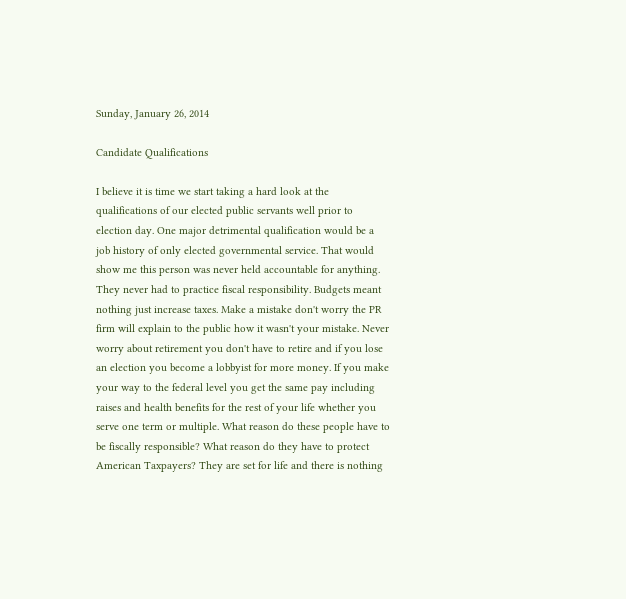Sunday, January 26, 2014

Candidate Qualifications

I believe it is time we start taking a hard look at the qualifications of our elected public servants well prior to election day. One major detrimental qualification would be a job history of only elected governmental service. That would show me this person was never held accountable for anything. They never had to practice fiscal responsibility. Budgets meant nothing just increase taxes. Make a mistake don't worry the PR firm will explain to the public how it wasn't your mistake. Never worry about retirement you don't have to retire and if you lose an election you become a lobbyist for more money. If you make your way to the federal level you get the same pay including raises and health benefits for the rest of your life whether you serve one term or multiple. What reason do these people have to be fiscally responsible? What reason do they have to protect American Taxpayers? They are set for life and there is nothing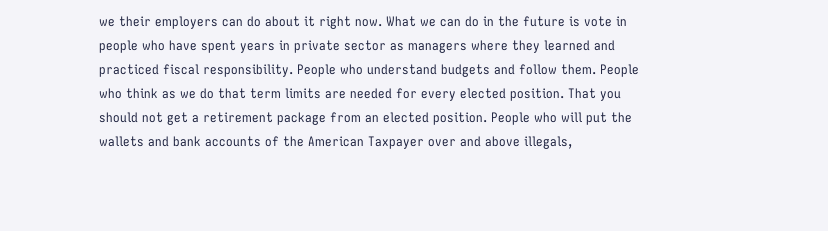we their employers can do about it right now. What we can do in the future is vote in people who have spent years in private sector as managers where they learned and practiced fiscal responsibility. People who understand budgets and follow them. People who think as we do that term limits are needed for every elected position. That you should not get a retirement package from an elected position. People who will put the wallets and bank accounts of the American Taxpayer over and above illegals,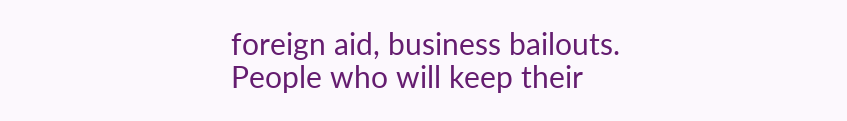foreign aid, business bailouts. People who will keep their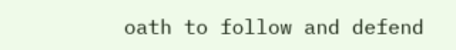oath to follow and defend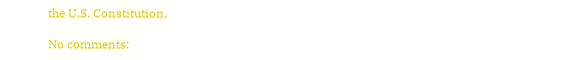the U.S. Constitution.

No comments: